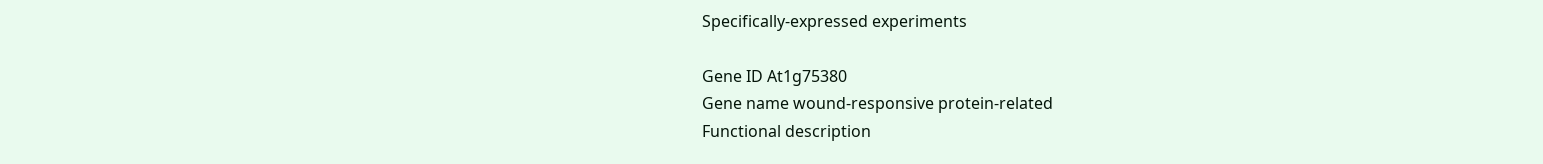Specifically-expressed experiments

Gene ID At1g75380
Gene name wound-responsive protein-related
Functional description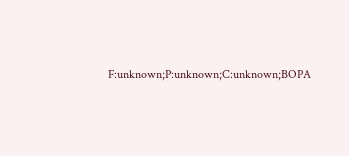F:unknown;P:unknown;C:unknown;BOPA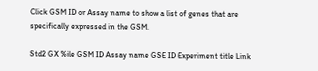Click GSM ID or Assay name to show a list of genes that are specifically expressed in the GSM.

Std2 GX %ile GSM ID Assay name GSE ID Experiment title Link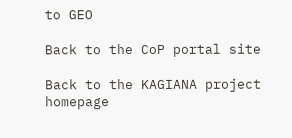to GEO

Back to the CoP portal site

Back to the KAGIANA project homepage